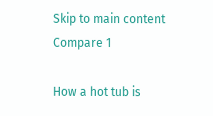Skip to main content
Compare 1

How a hot tub is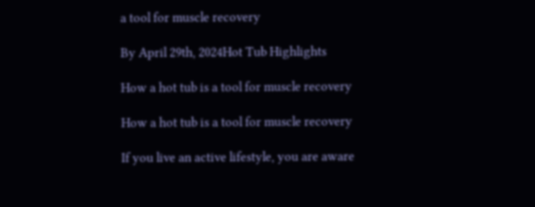a tool for muscle recovery

By April 29th, 2024Hot Tub Highlights

How a hot tub is a tool for muscle recovery

How a hot tub is a tool for muscle recovery

If you live an active lifestyle, you are aware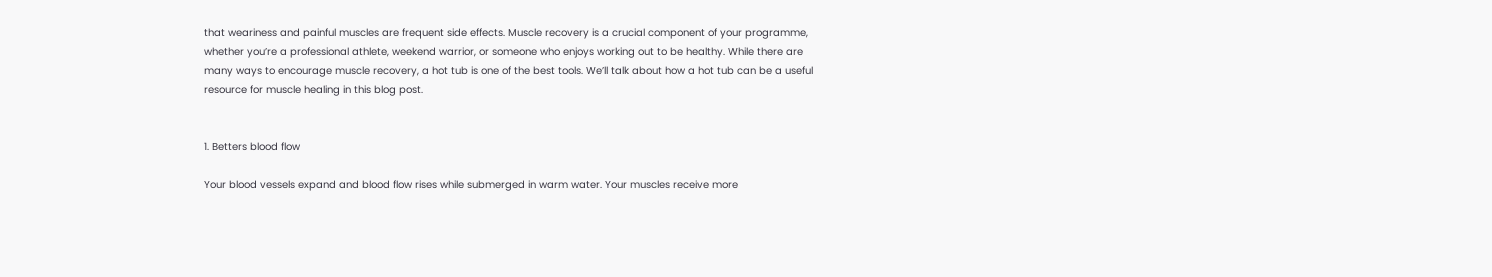that weariness and painful muscles are frequent side effects. Muscle recovery is a crucial component of your programme, whether you’re a professional athlete, weekend warrior, or someone who enjoys working out to be healthy. While there are many ways to encourage muscle recovery, a hot tub is one of the best tools. We’ll talk about how a hot tub can be a useful resource for muscle healing in this blog post.


1. Betters blood flow

Your blood vessels expand and blood flow rises while submerged in warm water. Your muscles receive more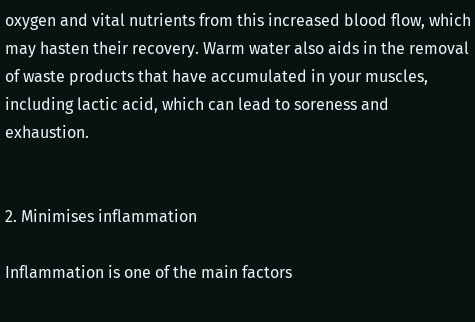oxygen and vital nutrients from this increased blood flow, which may hasten their recovery. Warm water also aids in the removal of waste products that have accumulated in your muscles, including lactic acid, which can lead to soreness and exhaustion.


2. Minimises inflammation

Inflammation is one of the main factors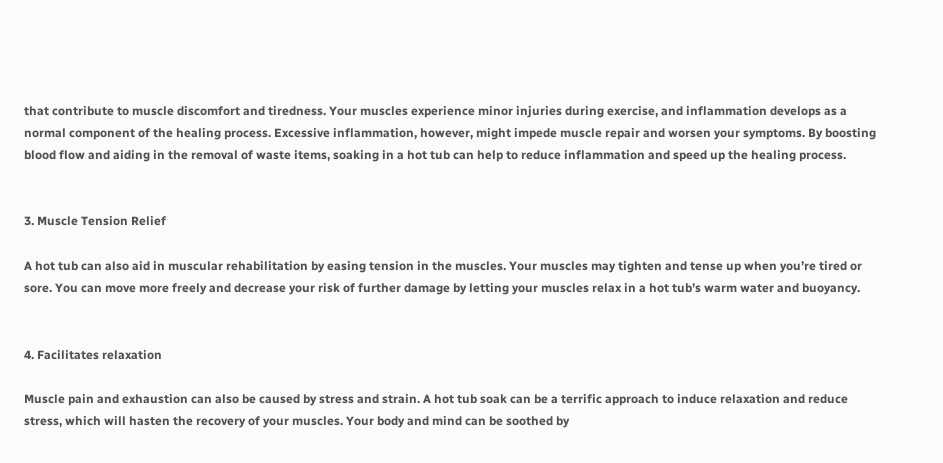that contribute to muscle discomfort and tiredness. Your muscles experience minor injuries during exercise, and inflammation develops as a normal component of the healing process. Excessive inflammation, however, might impede muscle repair and worsen your symptoms. By boosting blood flow and aiding in the removal of waste items, soaking in a hot tub can help to reduce inflammation and speed up the healing process.


3. Muscle Tension Relief

A hot tub can also aid in muscular rehabilitation by easing tension in the muscles. Your muscles may tighten and tense up when you’re tired or sore. You can move more freely and decrease your risk of further damage by letting your muscles relax in a hot tub’s warm water and buoyancy.


4. Facilitates relaxation

Muscle pain and exhaustion can also be caused by stress and strain. A hot tub soak can be a terrific approach to induce relaxation and reduce stress, which will hasten the recovery of your muscles. Your body and mind can be soothed by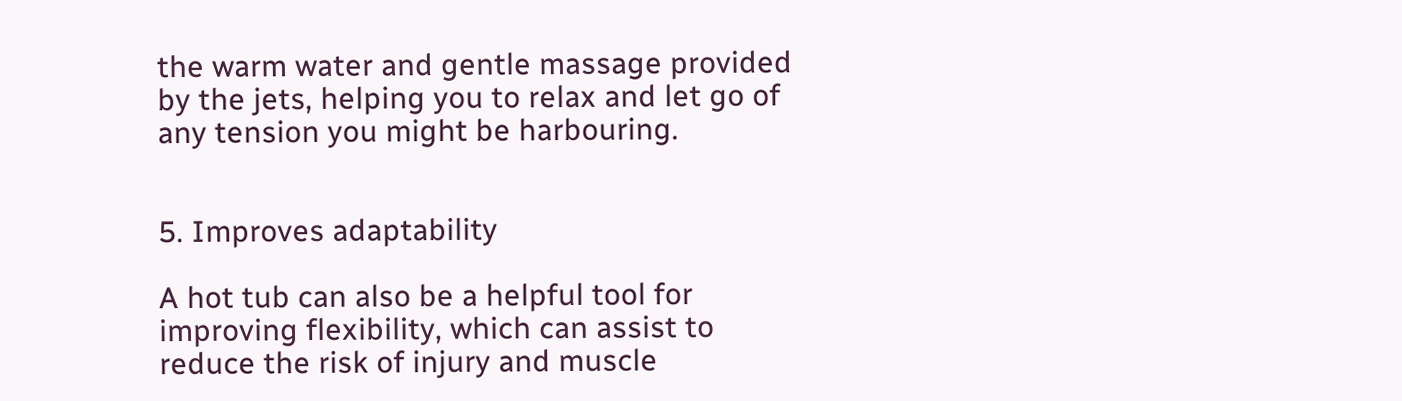the warm water and gentle massage provided by the jets, helping you to relax and let go of any tension you might be harbouring.


5. Improves adaptability

A hot tub can also be a helpful tool for improving flexibility, which can assist to reduce the risk of injury and muscle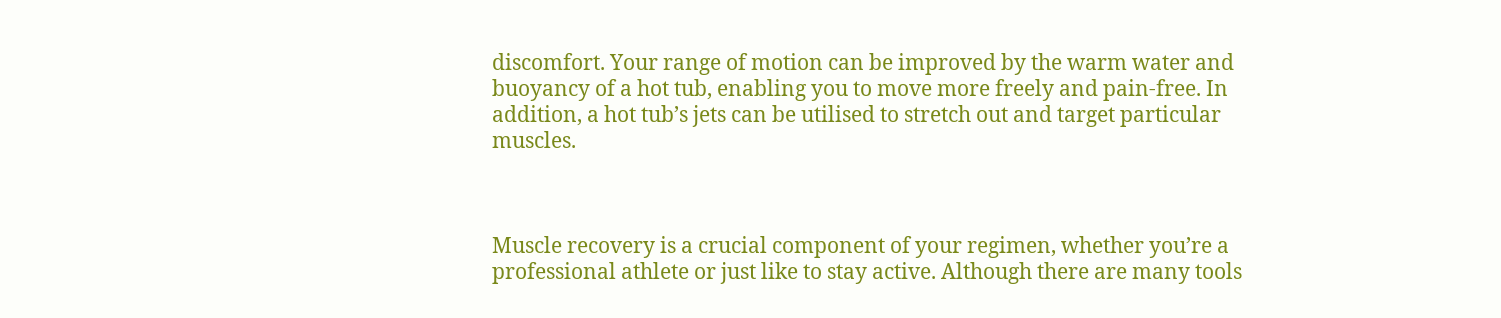discomfort. Your range of motion can be improved by the warm water and buoyancy of a hot tub, enabling you to move more freely and pain-free. In addition, a hot tub’s jets can be utilised to stretch out and target particular muscles.



Muscle recovery is a crucial component of your regimen, whether you’re a professional athlete or just like to stay active. Although there are many tools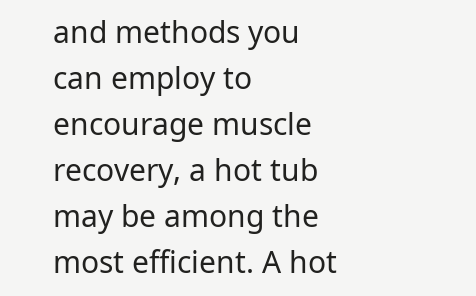and methods you can employ to encourage muscle recovery, a hot tub may be among the most efficient. A hot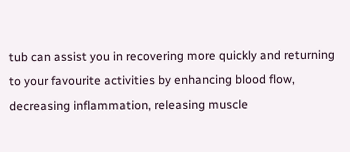tub can assist you in recovering more quickly and returning to your favourite activities by enhancing blood flow, decreasing inflammation, releasing muscle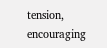tension, encouraging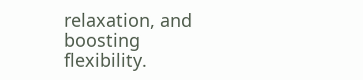relaxation, and boosting flexibility.